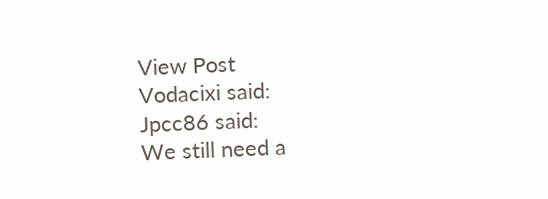View Post
Vodacixi said:
Jpcc86 said:
We still need a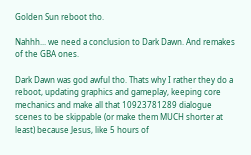Golden Sun reboot tho.

Nahhh... we need a conclusion to Dark Dawn. And remakes of the GBA ones.

Dark Dawn was god awful tho. Thats why I rather they do a reboot, updating graphics and gameplay, keeping core mechanics and make all that 10923781289 dialogue scenes to be skippable (or make them MUCH shorter at least) because Jesus, like 5 hours of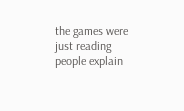the games were just reading people explain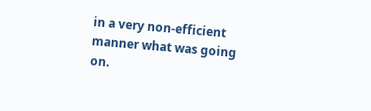in a very non-efficient manner what was going on.